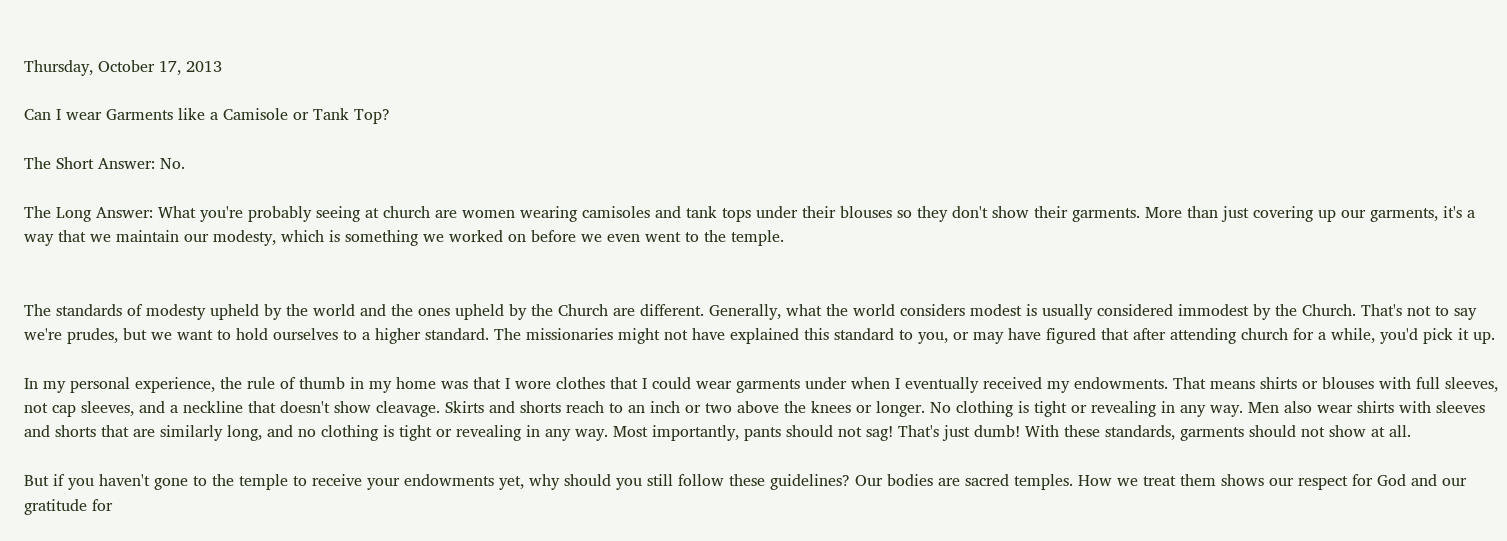Thursday, October 17, 2013

Can I wear Garments like a Camisole or Tank Top?

The Short Answer: No.

The Long Answer: What you're probably seeing at church are women wearing camisoles and tank tops under their blouses so they don't show their garments. More than just covering up our garments, it's a way that we maintain our modesty, which is something we worked on before we even went to the temple.


The standards of modesty upheld by the world and the ones upheld by the Church are different. Generally, what the world considers modest is usually considered immodest by the Church. That's not to say we're prudes, but we want to hold ourselves to a higher standard. The missionaries might not have explained this standard to you, or may have figured that after attending church for a while, you'd pick it up.

In my personal experience, the rule of thumb in my home was that I wore clothes that I could wear garments under when I eventually received my endowments. That means shirts or blouses with full sleeves, not cap sleeves, and a neckline that doesn't show cleavage. Skirts and shorts reach to an inch or two above the knees or longer. No clothing is tight or revealing in any way. Men also wear shirts with sleeves and shorts that are similarly long, and no clothing is tight or revealing in any way. Most importantly, pants should not sag! That's just dumb! With these standards, garments should not show at all.

But if you haven't gone to the temple to receive your endowments yet, why should you still follow these guidelines? Our bodies are sacred temples. How we treat them shows our respect for God and our gratitude for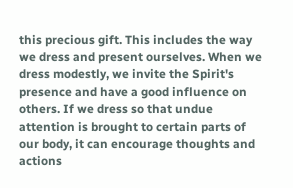this precious gift. This includes the way we dress and present ourselves. When we dress modestly, we invite the Spirit's presence and have a good influence on others. If we dress so that undue attention is brought to certain parts of our body, it can encourage thoughts and actions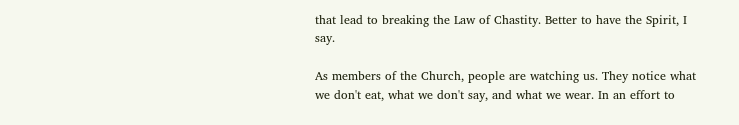that lead to breaking the Law of Chastity. Better to have the Spirit, I say.

As members of the Church, people are watching us. They notice what we don't eat, what we don't say, and what we wear. In an effort to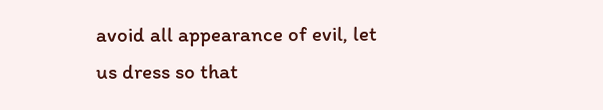avoid all appearance of evil, let us dress so that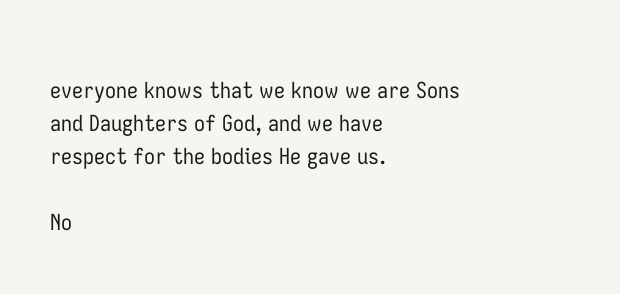everyone knows that we know we are Sons and Daughters of God, and we have respect for the bodies He gave us.

No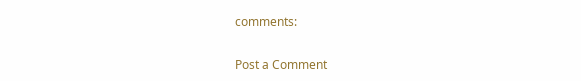comments:

Post a Comment